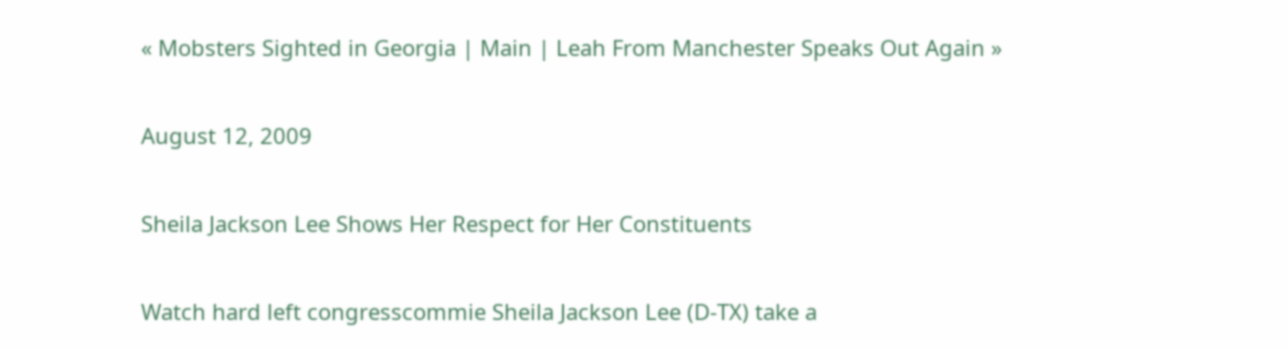« Mobsters Sighted in Georgia | Main | Leah From Manchester Speaks Out Again »

August 12, 2009

Sheila Jackson Lee Shows Her Respect for Her Constituents

Watch hard left congresscommie Sheila Jackson Lee (D-TX) take a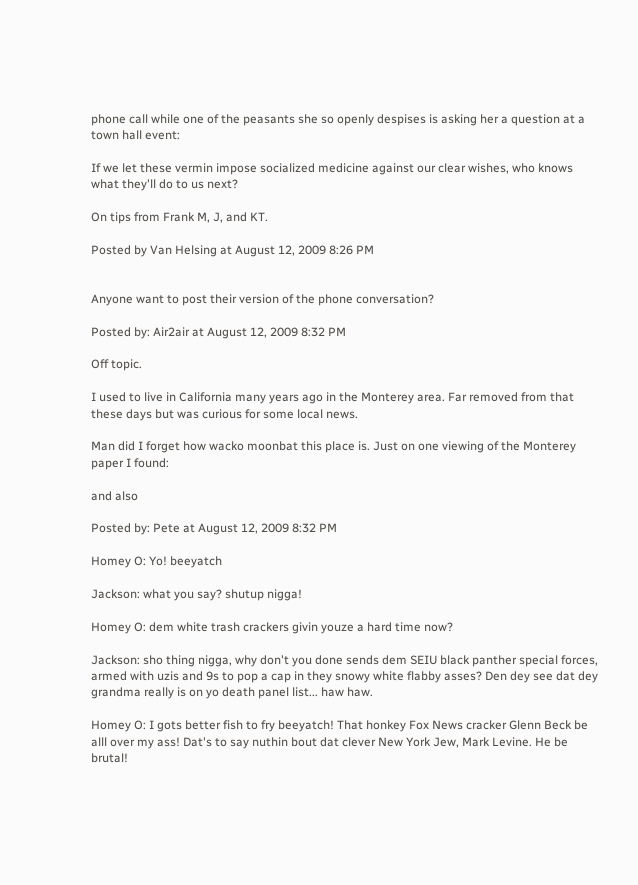phone call while one of the peasants she so openly despises is asking her a question at a town hall event:

If we let these vermin impose socialized medicine against our clear wishes, who knows what they'll do to us next?

On tips from Frank M, J, and KT.

Posted by Van Helsing at August 12, 2009 8:26 PM


Anyone want to post their version of the phone conversation?

Posted by: Air2air at August 12, 2009 8:32 PM

Off topic.

I used to live in California many years ago in the Monterey area. Far removed from that these days but was curious for some local news.

Man did I forget how wacko moonbat this place is. Just on one viewing of the Monterey paper I found:

and also

Posted by: Pete at August 12, 2009 8:32 PM

Homey O: Yo! beeyatch

Jackson: what you say? shutup nigga!

Homey O: dem white trash crackers givin youze a hard time now?

Jackson: sho thing nigga, why don't you done sends dem SEIU black panther special forces, armed with uzis and 9s to pop a cap in they snowy white flabby asses? Den dey see dat dey grandma really is on yo death panel list... haw haw.

Homey O: I gots better fish to fry beeyatch! That honkey Fox News cracker Glenn Beck be alll over my ass! Dat's to say nuthin bout dat clever New York Jew, Mark Levine. He be brutal!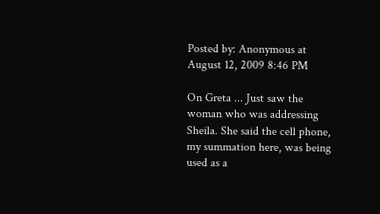Posted by: Anonymous at August 12, 2009 8:46 PM

On Greta ... Just saw the woman who was addressing Sheila. She said the cell phone, my summation here, was being used as a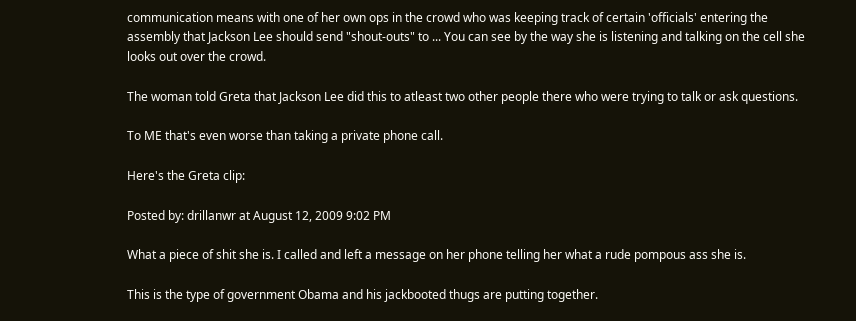communication means with one of her own ops in the crowd who was keeping track of certain 'officials' entering the assembly that Jackson Lee should send "shout-outs" to ... You can see by the way she is listening and talking on the cell she looks out over the crowd.

The woman told Greta that Jackson Lee did this to atleast two other people there who were trying to talk or ask questions.

To ME that's even worse than taking a private phone call.

Here's the Greta clip:

Posted by: drillanwr at August 12, 2009 9:02 PM

What a piece of shit she is. I called and left a message on her phone telling her what a rude pompous ass she is.

This is the type of government Obama and his jackbooted thugs are putting together.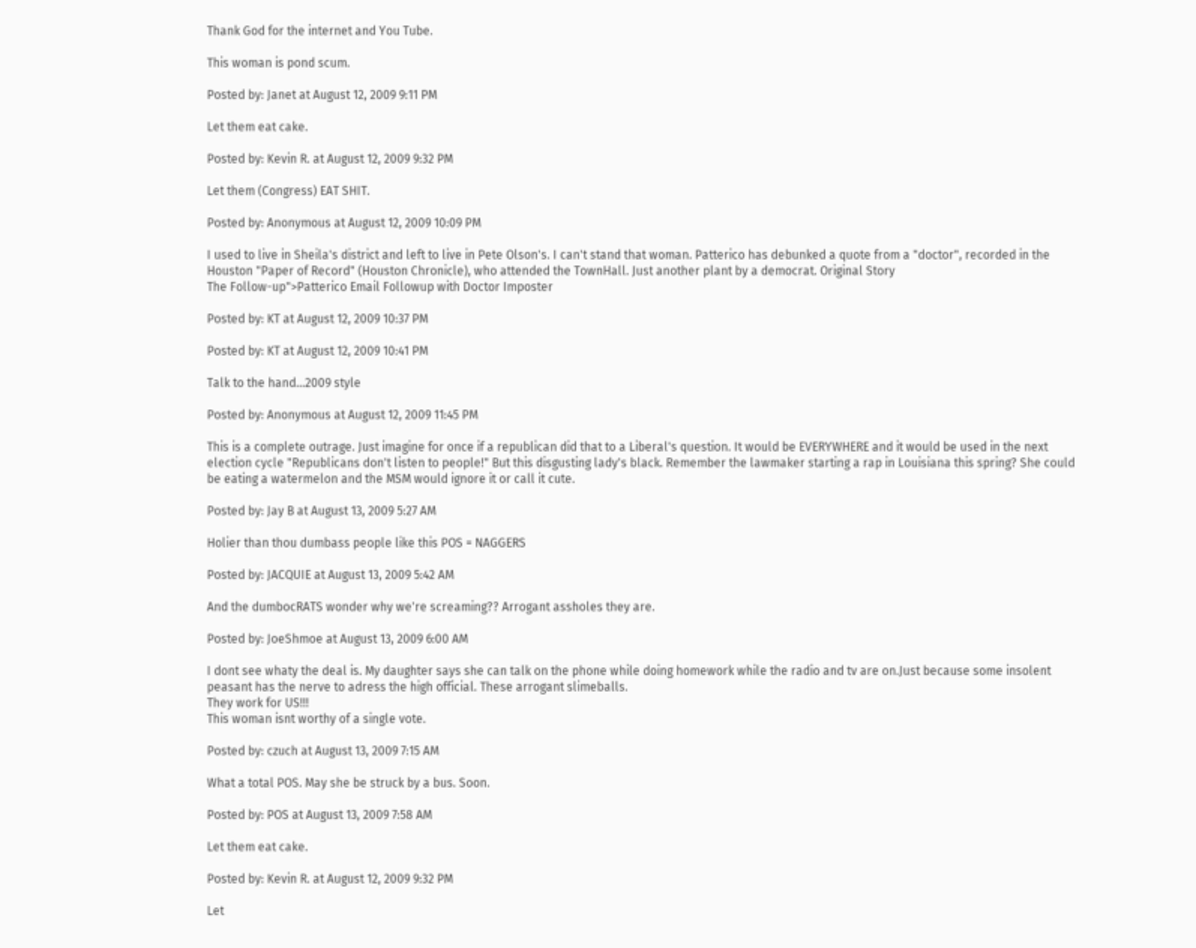Thank God for the internet and You Tube.

This woman is pond scum.

Posted by: Janet at August 12, 2009 9:11 PM

Let them eat cake.

Posted by: Kevin R. at August 12, 2009 9:32 PM

Let them (Congress) EAT SHIT.

Posted by: Anonymous at August 12, 2009 10:09 PM

I used to live in Sheila's district and left to live in Pete Olson's. I can't stand that woman. Patterico has debunked a quote from a "doctor", recorded in the Houston "Paper of Record" (Houston Chronicle), who attended the TownHall. Just another plant by a democrat. Original Story
The Follow-up">Patterico Email Followup with Doctor Imposter

Posted by: KT at August 12, 2009 10:37 PM

Posted by: KT at August 12, 2009 10:41 PM

Talk to the hand...2009 style

Posted by: Anonymous at August 12, 2009 11:45 PM

This is a complete outrage. Just imagine for once if a republican did that to a Liberal's question. It would be EVERYWHERE and it would be used in the next election cycle "Republicans don't listen to people!" But this disgusting lady's black. Remember the lawmaker starting a rap in Louisiana this spring? She could be eating a watermelon and the MSM would ignore it or call it cute.

Posted by: Jay B at August 13, 2009 5:27 AM

Holier than thou dumbass people like this POS = NAGGERS

Posted by: JACQUIE at August 13, 2009 5:42 AM

And the dumbocRATS wonder why we're screaming?? Arrogant assholes they are.

Posted by: JoeShmoe at August 13, 2009 6:00 AM

I dont see whaty the deal is. My daughter says she can talk on the phone while doing homework while the radio and tv are on.Just because some insolent peasant has the nerve to adress the high official. These arrogant slimeballs.
They work for US!!!
This woman isnt worthy of a single vote.

Posted by: czuch at August 13, 2009 7:15 AM

What a total POS. May she be struck by a bus. Soon.

Posted by: POS at August 13, 2009 7:58 AM

Let them eat cake.

Posted by: Kevin R. at August 12, 2009 9:32 PM

Let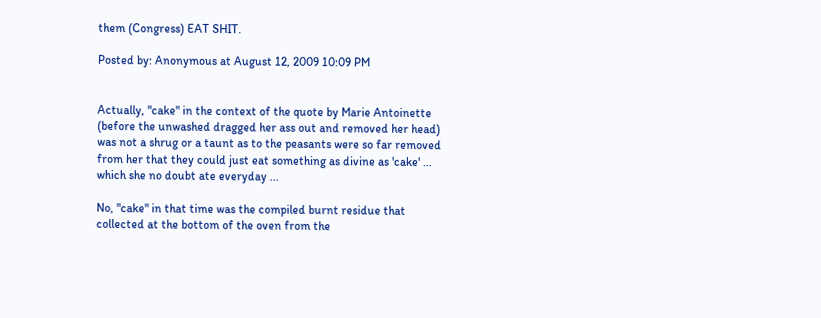them (Congress) EAT SHIT.

Posted by: Anonymous at August 12, 2009 10:09 PM


Actually, "cake" in the context of the quote by Marie Antoinette (before the unwashed dragged her ass out and removed her head) was not a shrug or a taunt as to the peasants were so far removed from her that they could just eat something as divine as 'cake' ... which she no doubt ate everyday ...

No, "cake" in that time was the compiled burnt residue that collected at the bottom of the oven from the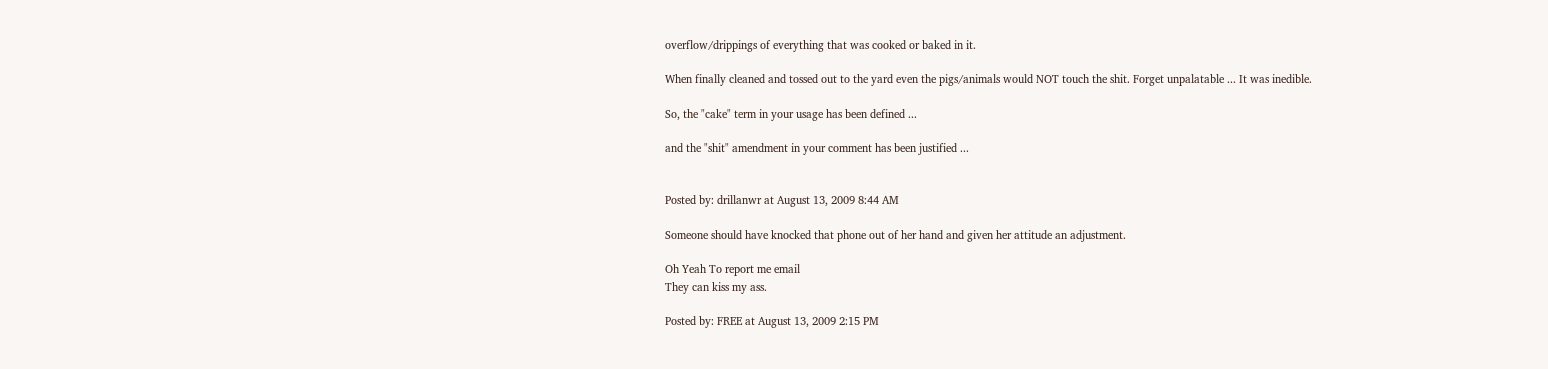overflow/drippings of everything that was cooked or baked in it.

When finally cleaned and tossed out to the yard even the pigs/animals would NOT touch the shit. Forget unpalatable ... It was inedible.

So, the "cake" term in your usage has been defined ...

and the "shit" amendment in your comment has been justified ...


Posted by: drillanwr at August 13, 2009 8:44 AM

Someone should have knocked that phone out of her hand and given her attitude an adjustment.

Oh Yeah To report me email
They can kiss my ass.

Posted by: FREE at August 13, 2009 2:15 PM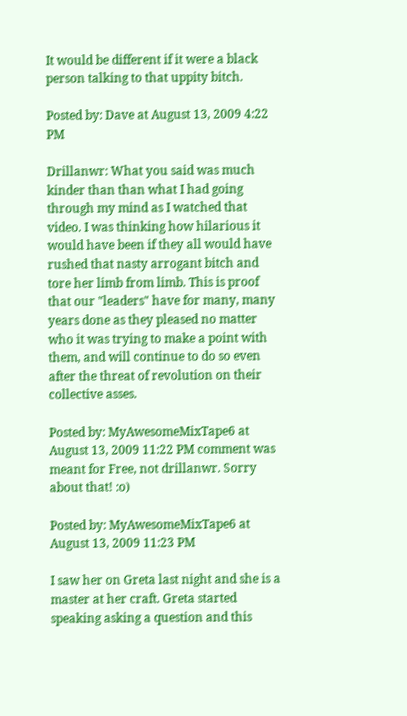It would be different if it were a black person talking to that uppity bitch.

Posted by: Dave at August 13, 2009 4:22 PM

Drillanwr: What you said was much kinder than than what I had going through my mind as I watched that video. I was thinking how hilarious it would have been if they all would have rushed that nasty arrogant bitch and tore her limb from limb. This is proof that our "leaders" have for many, many years done as they pleased no matter who it was trying to make a point with them, and will continue to do so even after the threat of revolution on their collective asses.

Posted by: MyAwesomeMixTape6 at August 13, 2009 11:22 PM comment was meant for Free, not drillanwr. Sorry about that! :o)

Posted by: MyAwesomeMixTape6 at August 13, 2009 11:23 PM

I saw her on Greta last night and she is a master at her craft. Greta started speaking asking a question and this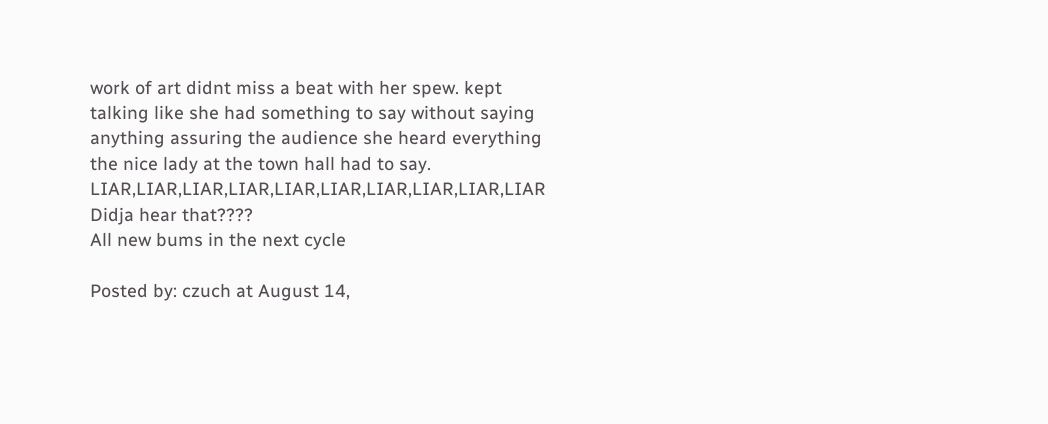work of art didnt miss a beat with her spew. kept talking like she had something to say without saying anything assuring the audience she heard everything the nice lady at the town hall had to say. LIAR,LIAR,LIAR,LIAR,LIAR,LIAR,LIAR,LIAR,LIAR,LIAR
Didja hear that????
All new bums in the next cycle

Posted by: czuch at August 14,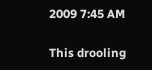2009 7:45 AM

This drooling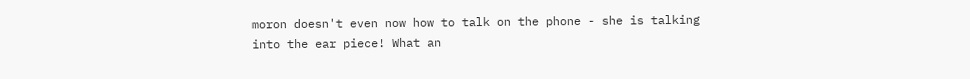moron doesn't even now how to talk on the phone - she is talking into the ear piece! What an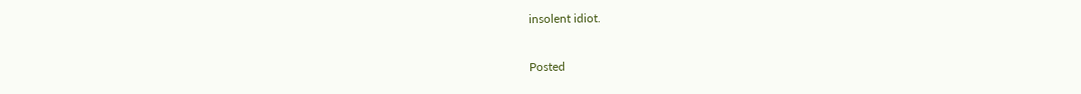insolent idiot.

Posted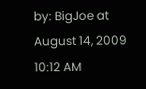by: BigJoe at August 14, 2009 10:12 AM